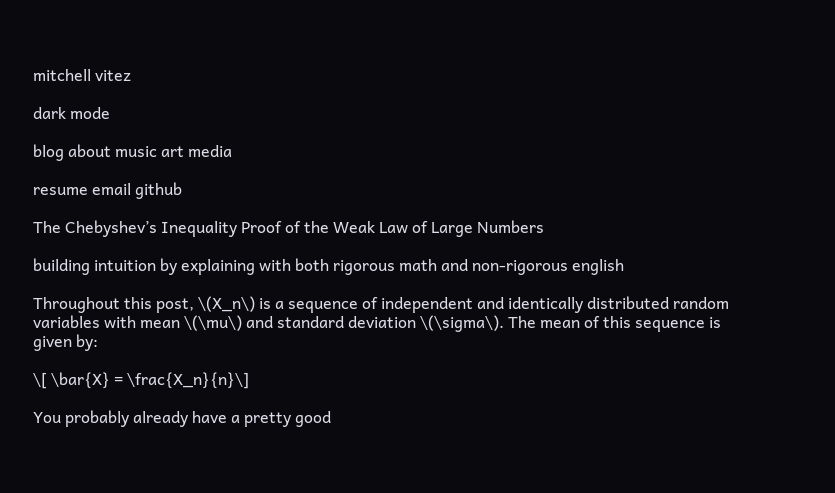mitchell vitez

dark mode

blog about music art media

resume email github

The Chebyshev’s Inequality Proof of the Weak Law of Large Numbers

building intuition by explaining with both rigorous math and non-rigorous english

Throughout this post, \(X_n\) is a sequence of independent and identically distributed random variables with mean \(\mu\) and standard deviation \(\sigma\). The mean of this sequence is given by:

\[ \bar{X} = \frac{X_n}{n}\]

You probably already have a pretty good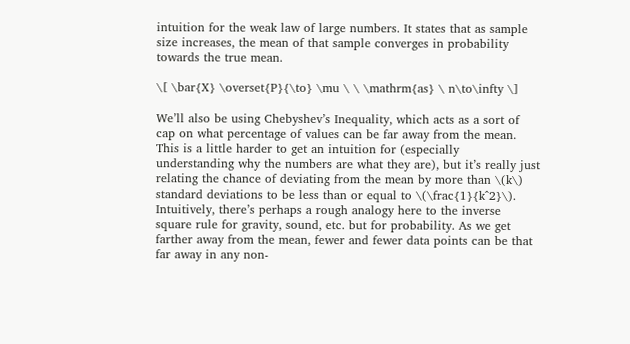intuition for the weak law of large numbers. It states that as sample size increases, the mean of that sample converges in probability towards the true mean.

\[ \bar{X} \overset{P}{\to} \mu \ \ \mathrm{as} \ n\to\infty \]

We’ll also be using Chebyshev’s Inequality, which acts as a sort of cap on what percentage of values can be far away from the mean. This is a little harder to get an intuition for (especially understanding why the numbers are what they are), but it’s really just relating the chance of deviating from the mean by more than \(k\) standard deviations to be less than or equal to \(\frac{1}{k^2}\). Intuitively, there’s perhaps a rough analogy here to the inverse square rule for gravity, sound, etc. but for probability. As we get farther away from the mean, fewer and fewer data points can be that far away in any non-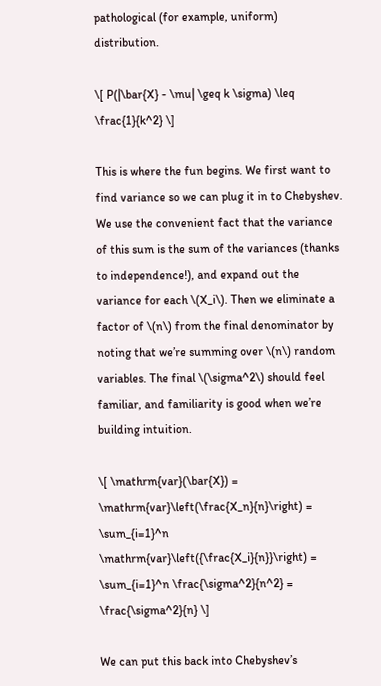pathological (for example, uniform) distribution.

\[ P(|\bar{X} - \mu| \geq k \sigma) \leq \frac{1}{k^2} \]

This is where the fun begins. We first want to find variance so we can plug it in to Chebyshev. We use the convenient fact that the variance of this sum is the sum of the variances (thanks to independence!), and expand out the variance for each \(X_i\). Then we eliminate a factor of \(n\) from the final denominator by noting that we’re summing over \(n\) random variables. The final \(\sigma^2\) should feel familiar, and familiarity is good when we’re building intuition.

\[ \mathrm{var}(\bar{X}) = \mathrm{var}\left(\frac{X_n}{n}\right) = \sum_{i=1}^n \mathrm{var}\left({\frac{X_i}{n}}\right) = \sum_{i=1}^n \frac{\sigma^2}{n^2} = \frac{\sigma^2}{n} \]

We can put this back into Chebyshev’s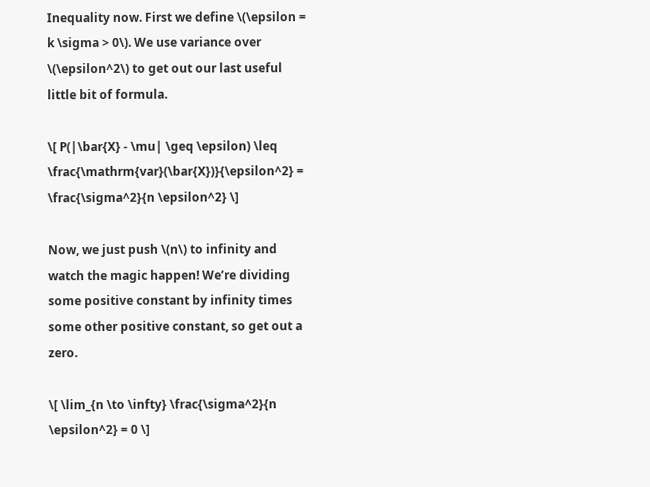Inequality now. First we define \(\epsilon = k \sigma > 0\). We use variance over \(\epsilon^2\) to get out our last useful little bit of formula.

\[ P(|\bar{X} - \mu| \geq \epsilon) \leq \frac{\mathrm{var}(\bar{X})}{\epsilon^2} = \frac{\sigma^2}{n \epsilon^2} \]

Now, we just push \(n\) to infinity and watch the magic happen! We’re dividing some positive constant by infinity times some other positive constant, so get out a zero.

\[ \lim_{n \to \infty} \frac{\sigma^2}{n \epsilon^2} = 0 \]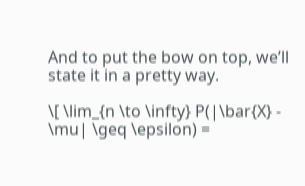And to put the bow on top, we’ll state it in a pretty way.

\[ \lim_{n \to \infty} P(|\bar{X} - \mu| \geq \epsilon) =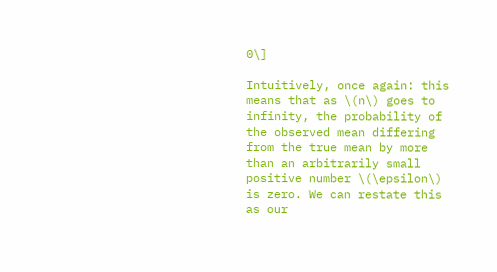0\]

Intuitively, once again: this means that as \(n\) goes to infinity, the probability of the observed mean differing from the true mean by more than an arbitrarily small positive number \(\epsilon\) is zero. We can restate this as our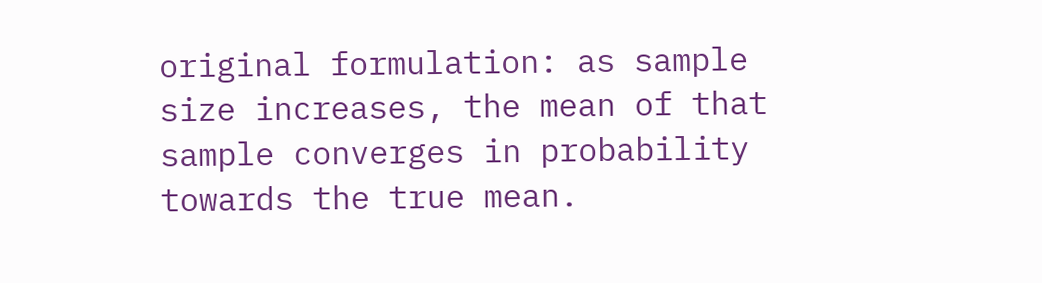original formulation: as sample size increases, the mean of that sample converges in probability towards the true mean.